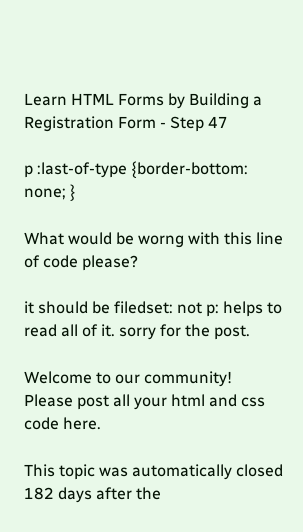Learn HTML Forms by Building a Registration Form - Step 47

p :last-of-type {border-bottom: none; }

What would be worng with this line of code please?

it should be filedset: not p: helps to read all of it. sorry for the post.

Welcome to our community!
Please post all your html and css code here.

This topic was automatically closed 182 days after the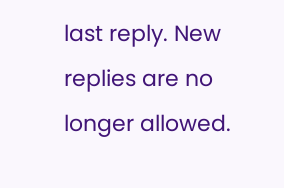last reply. New replies are no longer allowed.